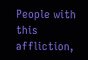People with this affliction,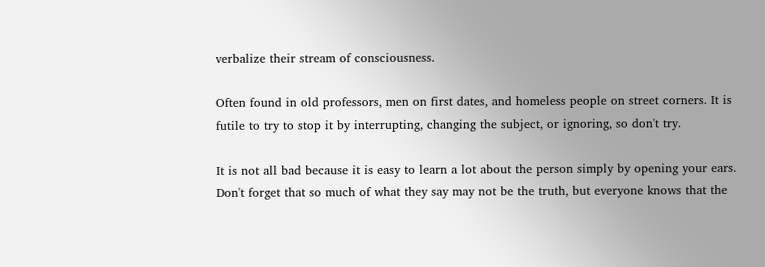verbalize their stream of consciousness.

Often found in old professors, men on first dates, and homeless people on street corners. It is futile to try to stop it by interrupting, changing the subject, or ignoring, so don't try.

It is not all bad because it is easy to learn a lot about the person simply by opening your ears. Don't forget that so much of what they say may not be the truth, but everyone knows that the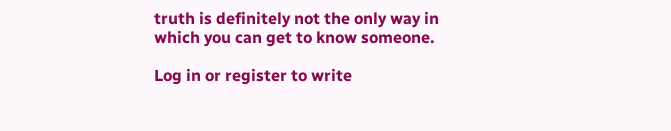truth is definitely not the only way in which you can get to know someone.

Log in or register to write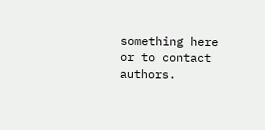something here or to contact authors.